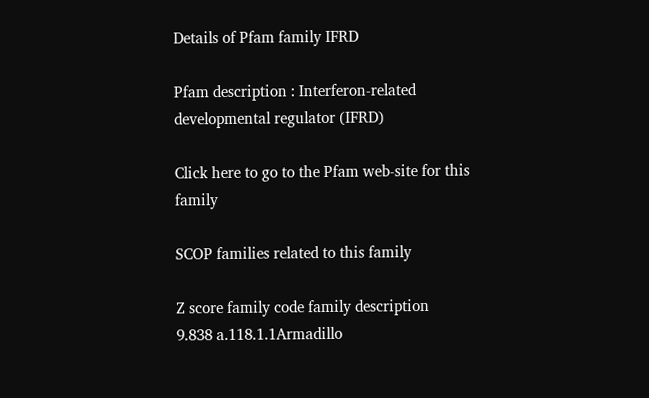Details of Pfam family IFRD

Pfam description : Interferon-related developmental regulator (IFRD)

Click here to go to the Pfam web-site for this family

SCOP families related to this family

Z score family code family description
9.838 a.118.1.1Armadillo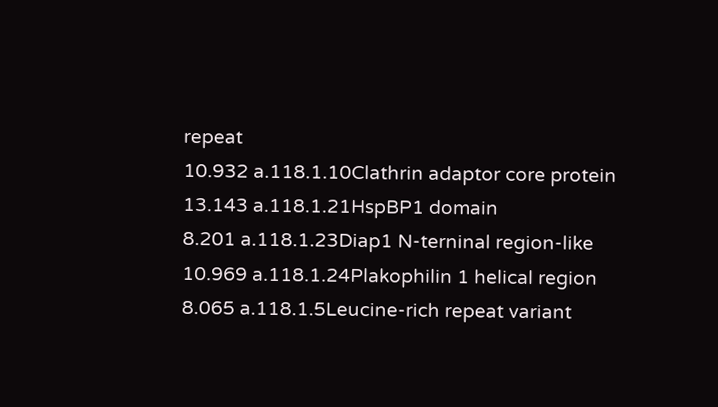repeat
10.932 a.118.1.10Clathrin adaptor core protein
13.143 a.118.1.21HspBP1 domain
8.201 a.118.1.23Diap1 N-terninal region-like
10.969 a.118.1.24Plakophilin 1 helical region
8.065 a.118.1.5Leucine-rich repeat variant